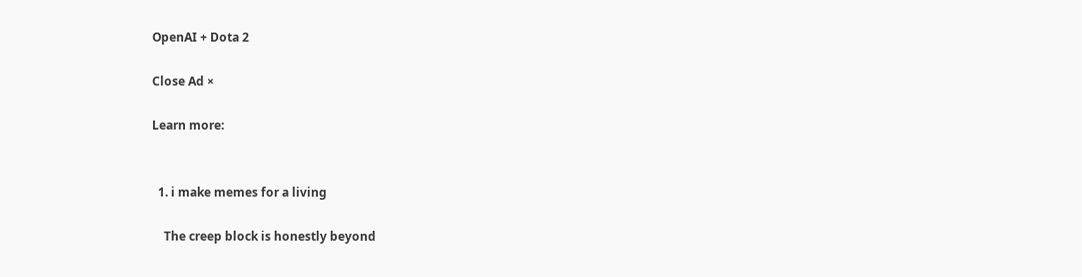OpenAI + Dota 2

Close Ad ×

Learn more:


  1. i make memes for a living

    The creep block is honestly beyond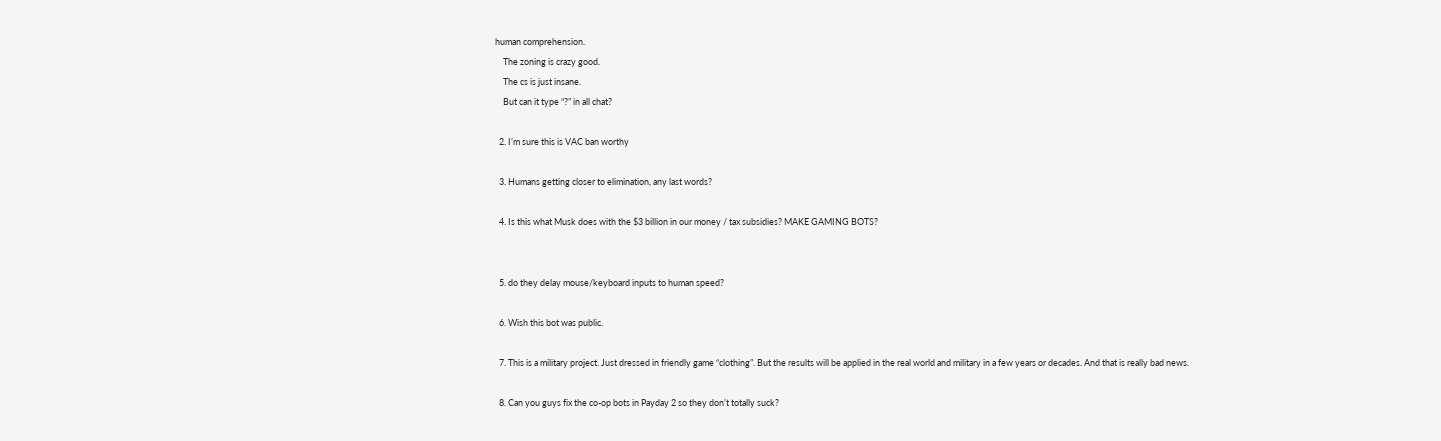human comprehension.
    The zoning is crazy good.
    The cs is just insane.
    But can it type “?” in all chat?

  2. I’m sure this is VAC ban worthy

  3. Humans getting closer to elimination, any last words?

  4. Is this what Musk does with the $3 billion in our money / tax subsidies? MAKE GAMING BOTS?


  5. do they delay mouse/keyboard inputs to human speed?

  6. Wish this bot was public.

  7. This is a military project. Just dressed in friendly game “clothing”. But the results will be applied in the real world and military in a few years or decades. And that is really bad news.

  8. Can you guys fix the co-op bots in Payday 2 so they don’t totally suck?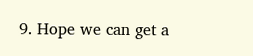9. Hope we can get a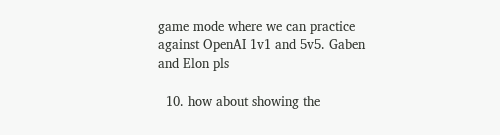game mode where we can practice against OpenAI 1v1 and 5v5. Gaben and Elon pls

  10. how about showing the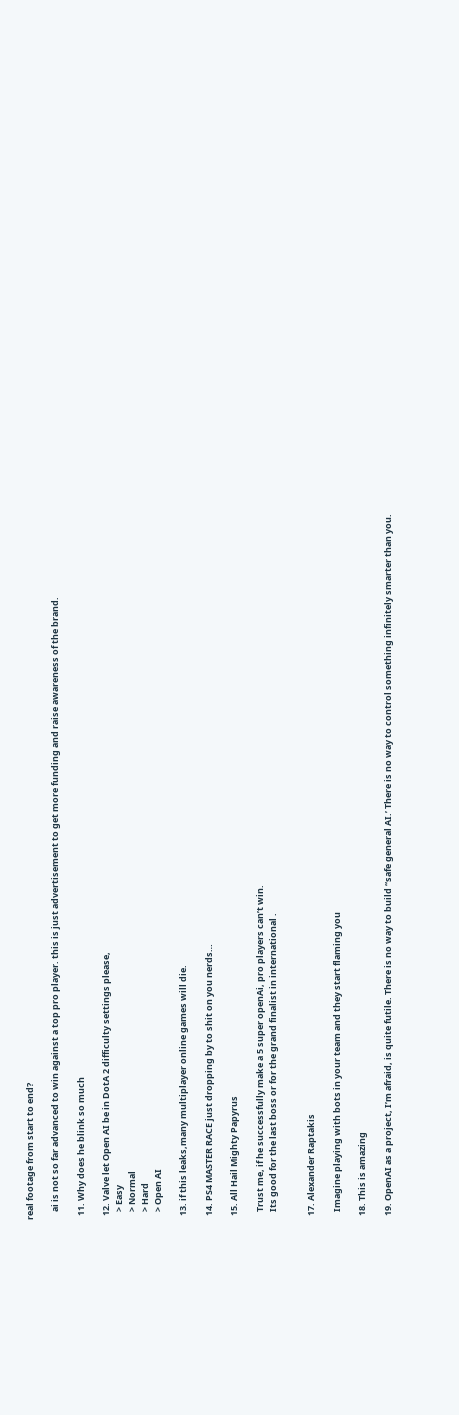real footage from start to end?

    ai is not so far advanced to win against a top pro player. this is just advertisement to get more funding and raise awareness of the brand.

  11. Why does he blink so much

  12. Valve let Open AI be in DotA 2 difficulty settings please,
    > Easy
    > Normal
    > Hard
    > Open AI

  13. if this leaks,many multiplayer online games will die.

  14. PS4 MASTER RACE just dropping by to shit on you nerds…

  15. All Hail Mighty Papyrus

    Trust me, if he successfully make a 5 super openAi, pro players can’t win.
    Its good for the last boss or for the grand finalist in international .


  17. Alexander Raptakis

    Imagine playing with bots in your team and they start flaming you

  18. This is amazing

  19. OpenAI as a project, I’m afraid, is quite futile. There is no way to build “safe general AI.’ There is no way to control something infinitely smarter than you.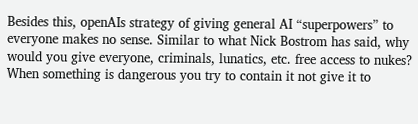Besides this, openAIs strategy of giving general AI “superpowers” to everyone makes no sense. Similar to what Nick Bostrom has said, why would you give everyone, criminals, lunatics, etc. free access to nukes? When something is dangerous you try to contain it not give it to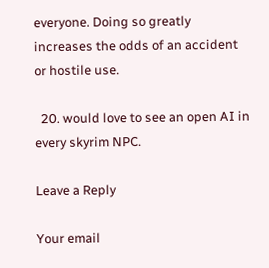everyone. Doing so greatly increases the odds of an accident or hostile use.

  20. would love to see an open AI in every skyrim NPC.

Leave a Reply

Your email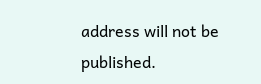address will not be published.